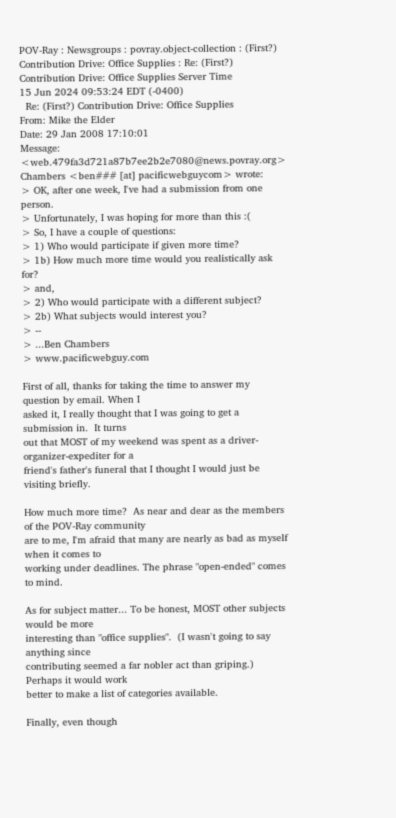POV-Ray : Newsgroups : povray.object-collection : (First?) Contribution Drive: Office Supplies : Re: (First?) Contribution Drive: Office Supplies Server Time
15 Jun 2024 09:53:24 EDT (-0400)
  Re: (First?) Contribution Drive: Office Supplies
From: Mike the Elder
Date: 29 Jan 2008 17:10:01
Message: <web.479fa3d721a87b7ee2b2e7080@news.povray.org>
Chambers <ben### [at] pacificwebguycom> wrote:
> OK, after one week, I've had a submission from one person.
> Unfortunately, I was hoping for more than this :(
> So, I have a couple of questions:
> 1) Who would participate if given more time?
> 1b) How much more time would you realistically ask for?
> and,
> 2) Who would participate with a different subject?
> 2b) What subjects would interest you?
> --
> ...Ben Chambers
> www.pacificwebguy.com

First of all, thanks for taking the time to answer my question by email. When I
asked it, I really thought that I was going to get a submission in.  It turns
out that MOST of my weekend was spent as a driver-organizer-expediter for a
friend's father's funeral that I thought I would just be visiting briefly.

How much more time?  As near and dear as the members of the POV-Ray community
are to me, I'm afraid that many are nearly as bad as myself when it comes to
working under deadlines. The phrase "open-ended" comes to mind.

As for subject matter... To be honest, MOST other subjects would be more
interesting than "office supplies".  (I wasn't going to say anything since
contributing seemed a far nobler act than griping.) Perhaps it would work
better to make a list of categories available.

Finally, even though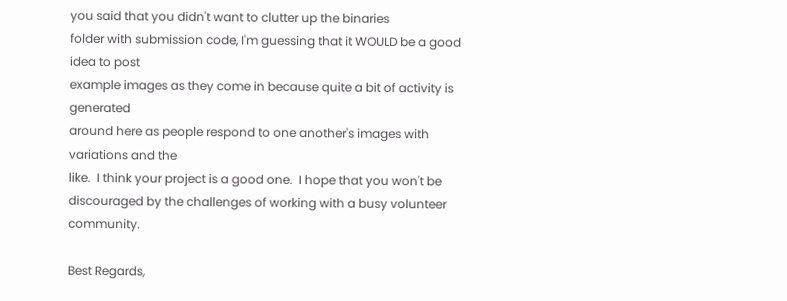you said that you didn't want to clutter up the binaries
folder with submission code, I'm guessing that it WOULD be a good idea to post
example images as they come in because quite a bit of activity is generated
around here as people respond to one another's images with variations and the
like.  I think your project is a good one.  I hope that you won't be
discouraged by the challenges of working with a busy volunteer community.

Best Regards,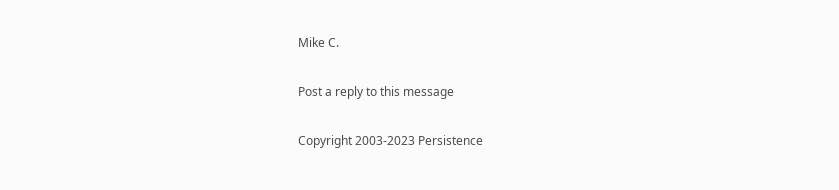Mike C.

Post a reply to this message

Copyright 2003-2023 Persistence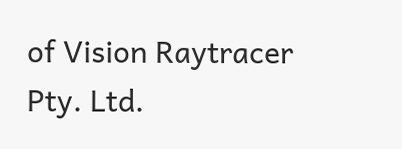of Vision Raytracer Pty. Ltd.